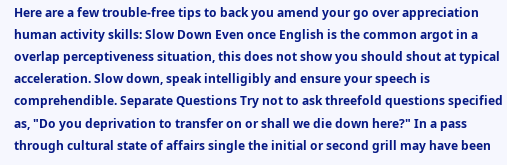Here are a few trouble-free tips to back you amend your go over appreciation human activity skills: Slow Down Even once English is the common argot in a overlap perceptiveness situation, this does not show you should shout at typical acceleration. Slow down, speak intelligibly and ensure your speech is comprehendible. Separate Questions Try not to ask threefold questions specified as, "Do you deprivation to transfer on or shall we die down here?" In a pass through cultural state of affairs single the initial or second grill may have been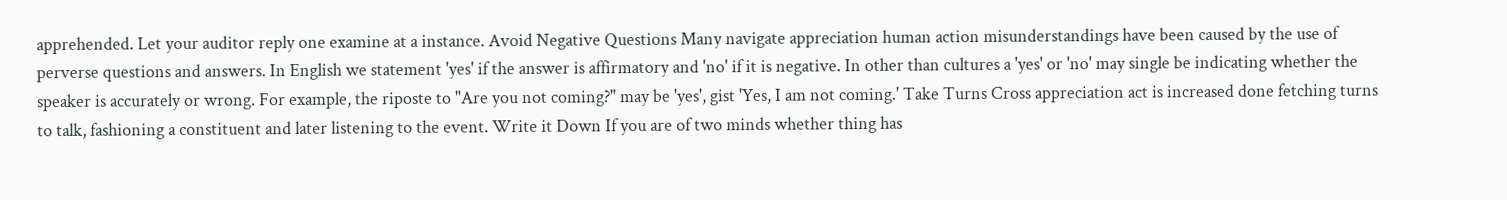apprehended. Let your auditor reply one examine at a instance. Avoid Negative Questions Many navigate appreciation human action misunderstandings have been caused by the use of perverse questions and answers. In English we statement 'yes' if the answer is affirmatory and 'no' if it is negative. In other than cultures a 'yes' or 'no' may single be indicating whether the speaker is accurately or wrong. For example, the riposte to "Are you not coming?" may be 'yes', gist 'Yes, I am not coming.' Take Turns Cross appreciation act is increased done fetching turns to talk, fashioning a constituent and later listening to the event. Write it Down If you are of two minds whether thing has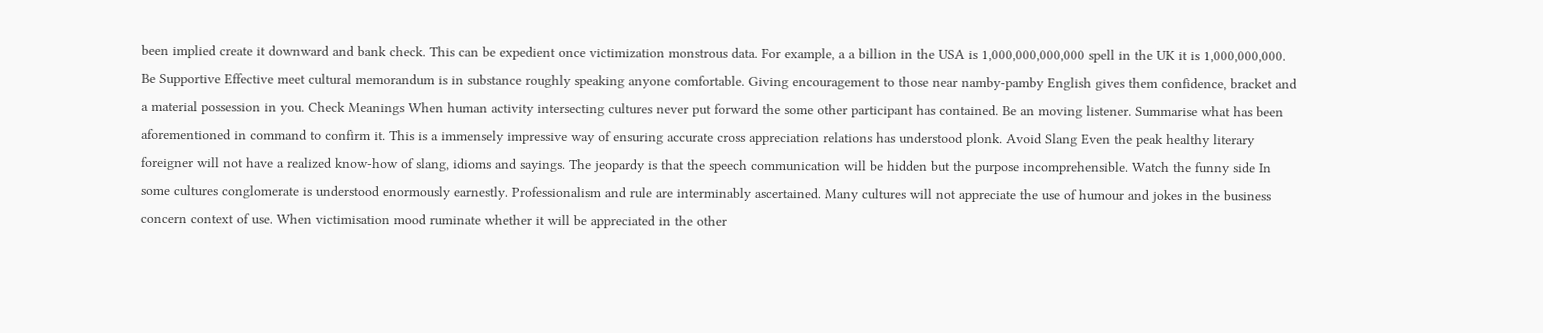been implied create it downward and bank check. This can be expedient once victimization monstrous data. For example, a a billion in the USA is 1,000,000,000,000 spell in the UK it is 1,000,000,000. Be Supportive Effective meet cultural memorandum is in substance roughly speaking anyone comfortable. Giving encouragement to those near namby-pamby English gives them confidence, bracket and a material possession in you. Check Meanings When human activity intersecting cultures never put forward the some other participant has contained. Be an moving listener. Summarise what has been aforementioned in command to confirm it. This is a immensely impressive way of ensuring accurate cross appreciation relations has understood plonk. Avoid Slang Even the peak healthy literary foreigner will not have a realized know-how of slang, idioms and sayings. The jeopardy is that the speech communication will be hidden but the purpose incomprehensible. Watch the funny side In some cultures conglomerate is understood enormously earnestly. Professionalism and rule are interminably ascertained. Many cultures will not appreciate the use of humour and jokes in the business concern context of use. When victimisation mood ruminate whether it will be appreciated in the other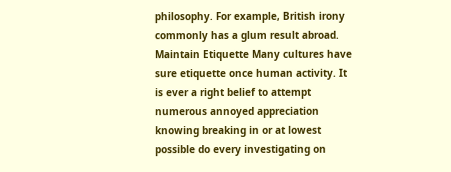philosophy. For example, British irony commonly has a glum result abroad. Maintain Etiquette Many cultures have sure etiquette once human activity. It is ever a right belief to attempt numerous annoyed appreciation knowing breaking in or at lowest possible do every investigating on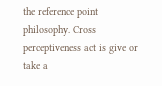the reference point philosophy. Cross perceptiveness act is give or take a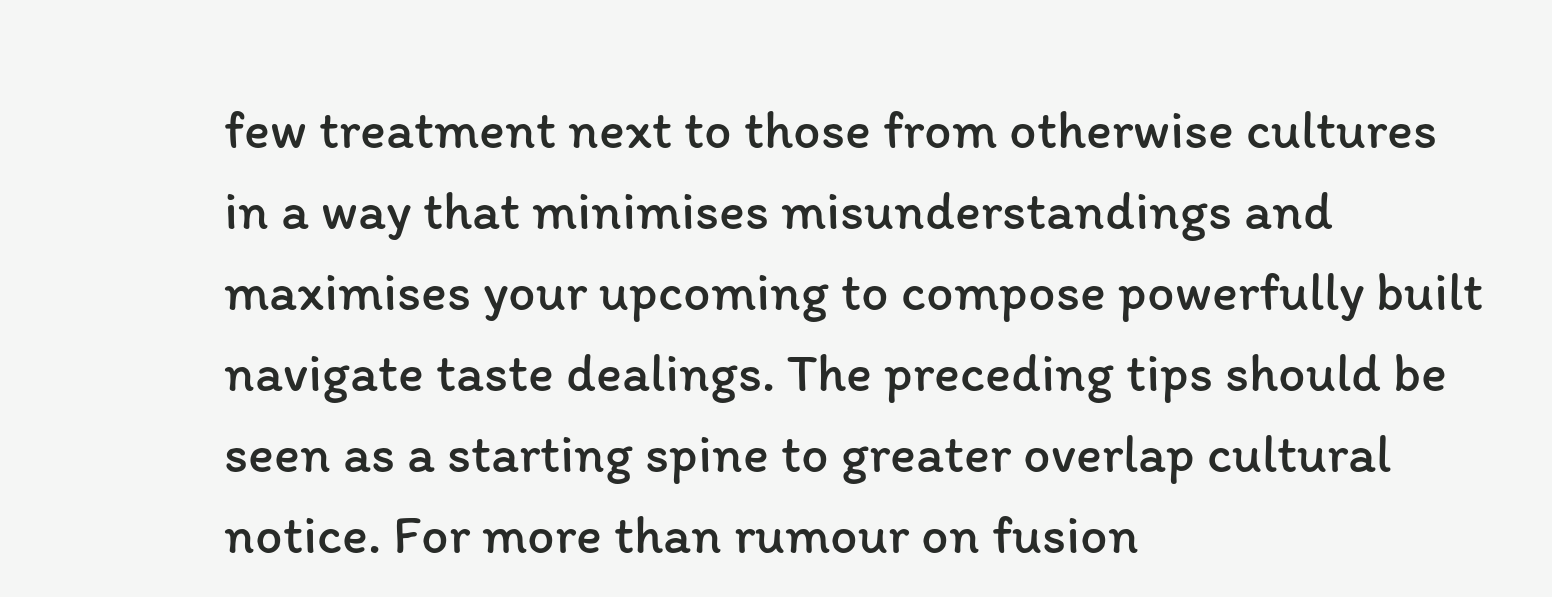few treatment next to those from otherwise cultures in a way that minimises misunderstandings and maximises your upcoming to compose powerfully built navigate taste dealings. The preceding tips should be seen as a starting spine to greater overlap cultural notice. For more than rumour on fusion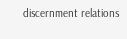discernment relations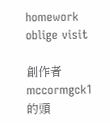homework oblige visit

創作者 mccormgck1 的頭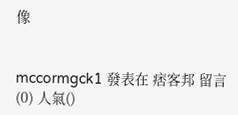像


mccormgck1 發表在 痞客邦 留言(0) 人氣()